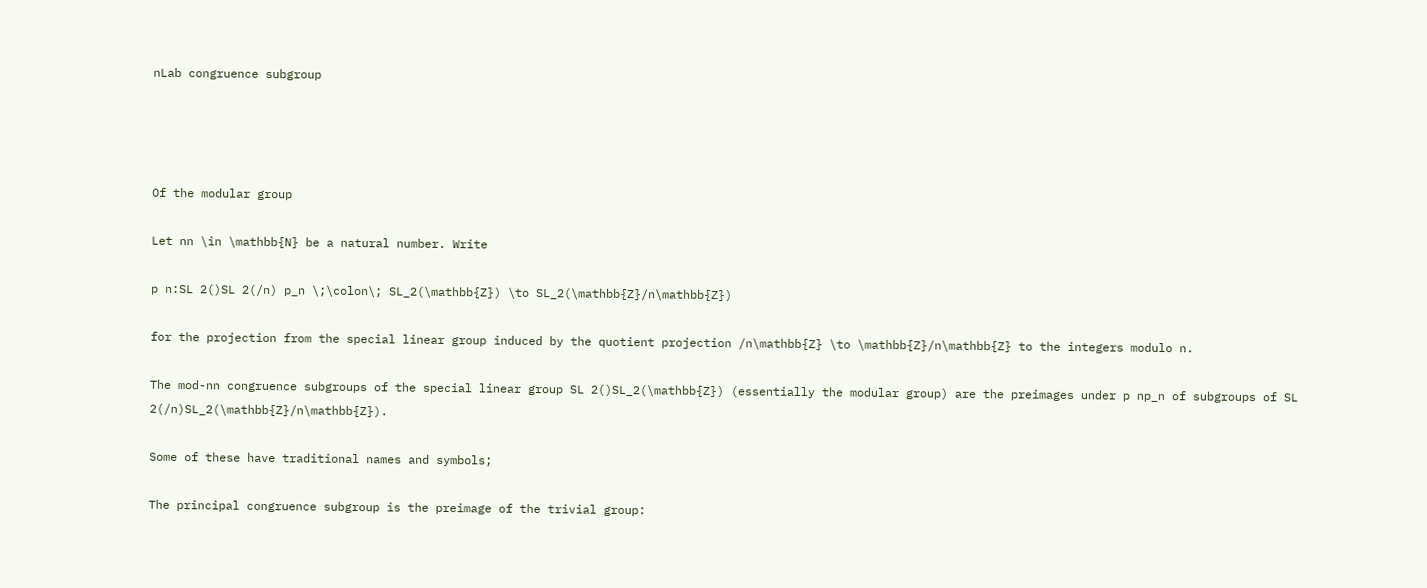nLab congruence subgroup




Of the modular group

Let nn \in \mathbb{N} be a natural number. Write

p n:SL 2()SL 2(/n) p_n \;\colon\; SL_2(\mathbb{Z}) \to SL_2(\mathbb{Z}/n\mathbb{Z})

for the projection from the special linear group induced by the quotient projection /n\mathbb{Z} \to \mathbb{Z}/n\mathbb{Z} to the integers modulo n.

The mod-nn congruence subgroups of the special linear group SL 2()SL_2(\mathbb{Z}) (essentially the modular group) are the preimages under p np_n of subgroups of SL 2(/n)SL_2(\mathbb{Z}/n\mathbb{Z}).

Some of these have traditional names and symbols;

The principal congruence subgroup is the preimage of the trivial group: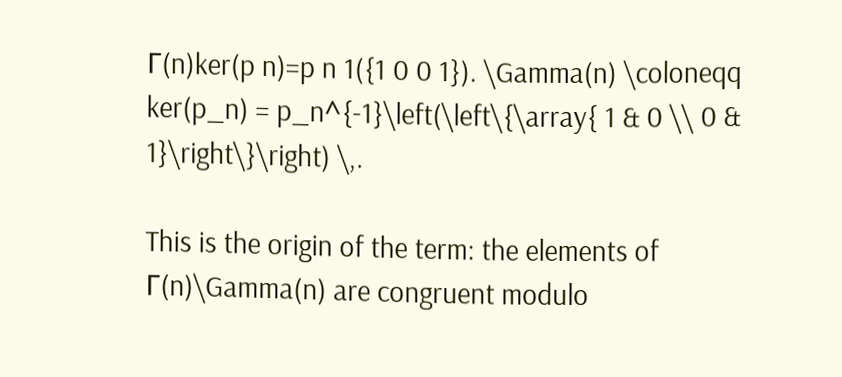Γ(n)ker(p n)=p n 1({1 0 0 1}). \Gamma(n) \coloneqq ker(p_n) = p_n^{-1}\left(\left\{\array{ 1 & 0 \\ 0 & 1}\right\}\right) \,.

This is the origin of the term: the elements of Γ(n)\Gamma(n) are congruent modulo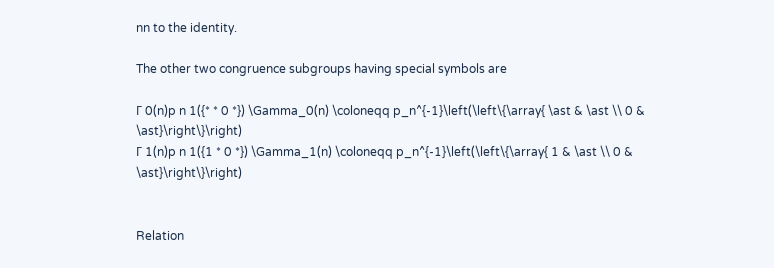nn to the identity.

The other two congruence subgroups having special symbols are

Γ 0(n)p n 1({* * 0 *}) \Gamma_0(n) \coloneqq p_n^{-1}\left(\left\{\array{ \ast & \ast \\ 0 & \ast}\right\}\right)
Γ 1(n)p n 1({1 * 0 *}) \Gamma_1(n) \coloneqq p_n^{-1}\left(\left\{\array{ 1 & \ast \\ 0 & \ast}\right\}\right)


Relation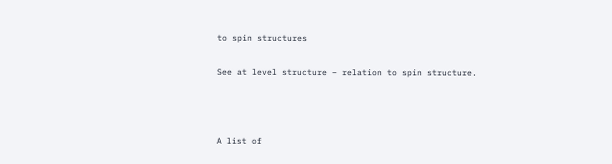to spin structures

See at level structure – relation to spin structure.



A list of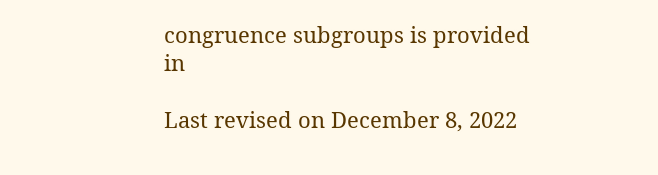congruence subgroups is provided in

Last revised on December 8, 2022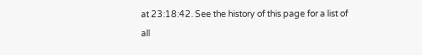at 23:18:42. See the history of this page for a list of all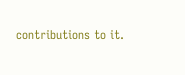contributions to it.